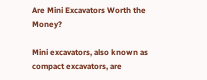Are Mini Excavators Worth the Money?

Mini excavators, also known as compact excavators, are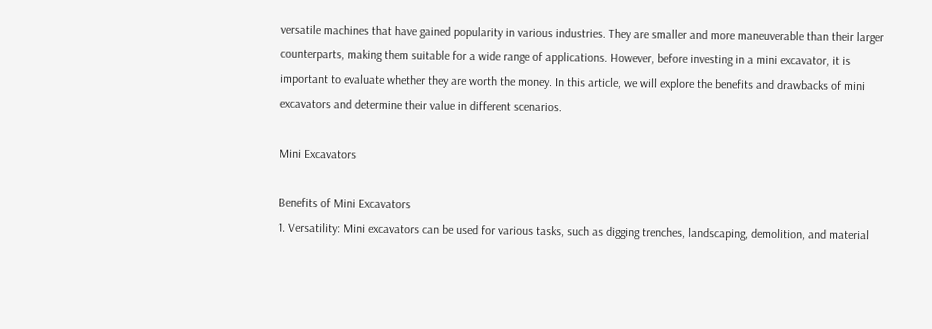versatile machines that have gained popularity in various industries. They are smaller and more maneuverable than their larger counterparts, making them suitable for a wide range of applications. However, before investing in a mini excavator, it is important to evaluate whether they are worth the money. In this article, we will explore the benefits and drawbacks of mini excavators and determine their value in different scenarios.

Mini Excavators

Benefits of Mini Excavators
1. Versatility: Mini excavators can be used for various tasks, such as digging trenches, landscaping, demolition, and material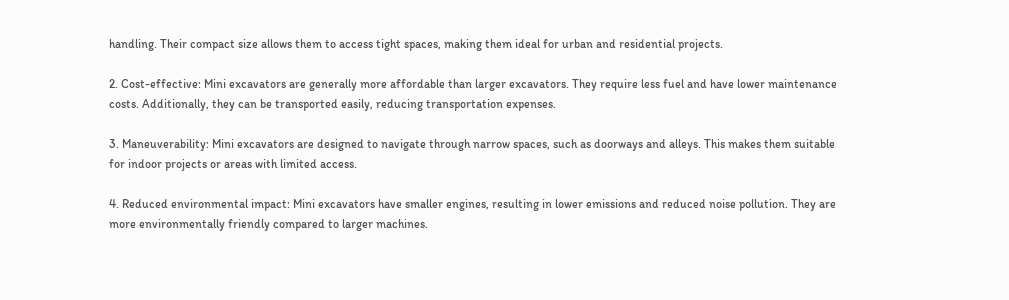handling. Their compact size allows them to access tight spaces, making them ideal for urban and residential projects.

2. Cost-effective: Mini excavators are generally more affordable than larger excavators. They require less fuel and have lower maintenance costs. Additionally, they can be transported easily, reducing transportation expenses.

3. Maneuverability: Mini excavators are designed to navigate through narrow spaces, such as doorways and alleys. This makes them suitable for indoor projects or areas with limited access.

4. Reduced environmental impact: Mini excavators have smaller engines, resulting in lower emissions and reduced noise pollution. They are more environmentally friendly compared to larger machines.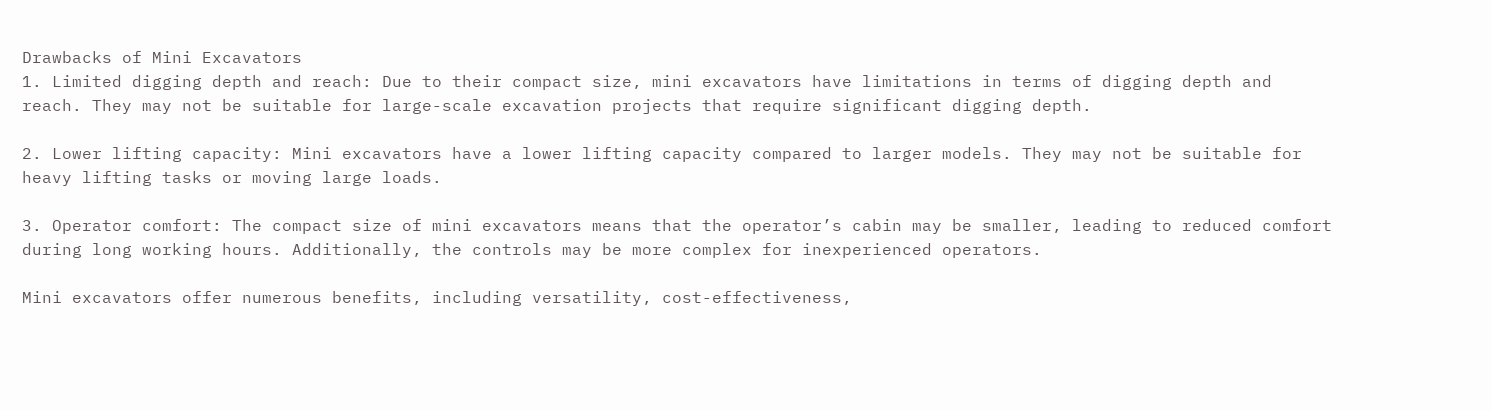Drawbacks of Mini Excavators
1. Limited digging depth and reach: Due to their compact size, mini excavators have limitations in terms of digging depth and reach. They may not be suitable for large-scale excavation projects that require significant digging depth.

2. Lower lifting capacity: Mini excavators have a lower lifting capacity compared to larger models. They may not be suitable for heavy lifting tasks or moving large loads.

3. Operator comfort: The compact size of mini excavators means that the operator’s cabin may be smaller, leading to reduced comfort during long working hours. Additionally, the controls may be more complex for inexperienced operators.

Mini excavators offer numerous benefits, including versatility, cost-effectiveness,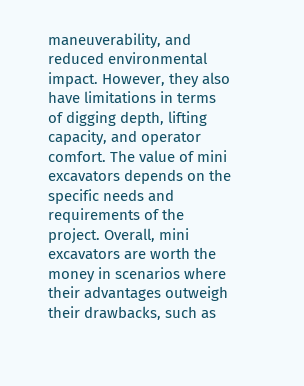maneuverability, and reduced environmental impact. However, they also have limitations in terms of digging depth, lifting capacity, and operator comfort. The value of mini excavators depends on the specific needs and requirements of the project. Overall, mini excavators are worth the money in scenarios where their advantages outweigh their drawbacks, such as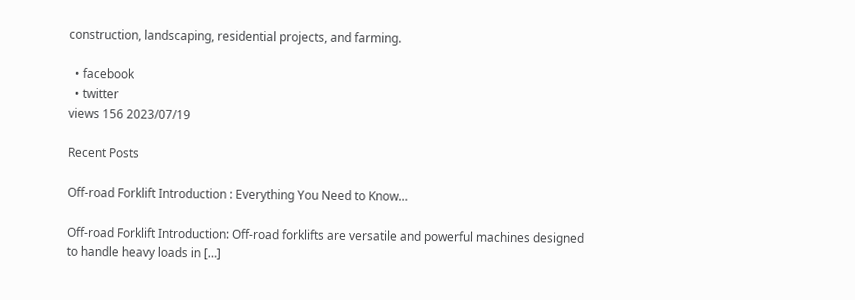construction, landscaping, residential projects, and farming.

  • facebook
  • twitter
views 156 2023/07/19

Recent Posts

Off-road Forklift Introduction : Everything You Need to Know…

Off-road Forklift Introduction: Off-road forklifts are versatile and powerful machines designed to handle heavy loads in […]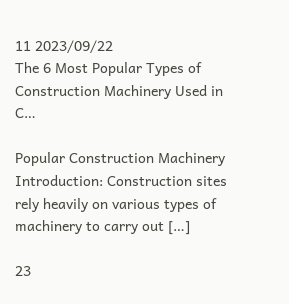11 2023/09/22
The 6 Most Popular Types of Construction Machinery Used in C…

Popular Construction Machinery Introduction: Construction sites rely heavily on various types of machinery to carry out […]

23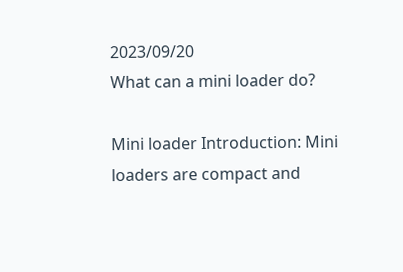2023/09/20
What can a mini loader do?

Mini loader Introduction: Mini loaders are compact and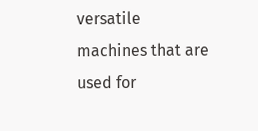versatile machines that are used for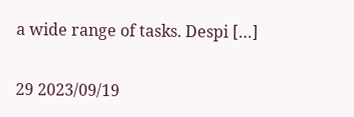a wide range of tasks. Despi […]

29 2023/09/19